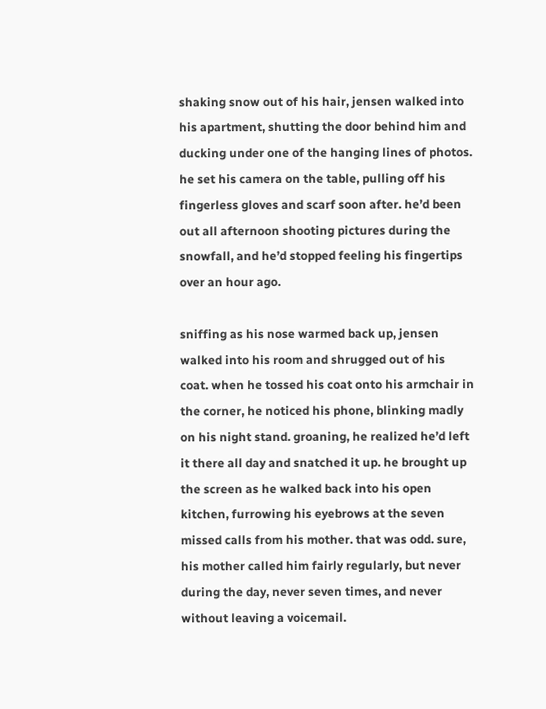shaking snow out of his hair, jensen walked into his apartment, shutting the door behind him and ducking under one of the hanging lines of photos. he set his camera on the table, pulling off his fingerless gloves and scarf soon after. he’d been out all afternoon shooting pictures during the snowfall, and he’d stopped feeling his fingertips over an hour ago.

sniffing as his nose warmed back up, jensen walked into his room and shrugged out of his coat. when he tossed his coat onto his armchair in the corner, he noticed his phone, blinking madly on his night stand. groaning, he realized he’d left it there all day and snatched it up. he brought up the screen as he walked back into his open kitchen, furrowing his eyebrows at the seven missed calls from his mother. that was odd. sure, his mother called him fairly regularly, but never during the day, never seven times, and never without leaving a voicemail.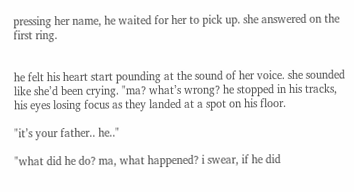pressing her name, he waited for her to pick up. she answered on the first ring.


he felt his heart start pounding at the sound of her voice. she sounded like she’d been crying. "ma? what’s wrong? he stopped in his tracks, his eyes losing focus as they landed at a spot on his floor.

"it’s your father.. he.."

"what did he do? ma, what happened? i swear, if he did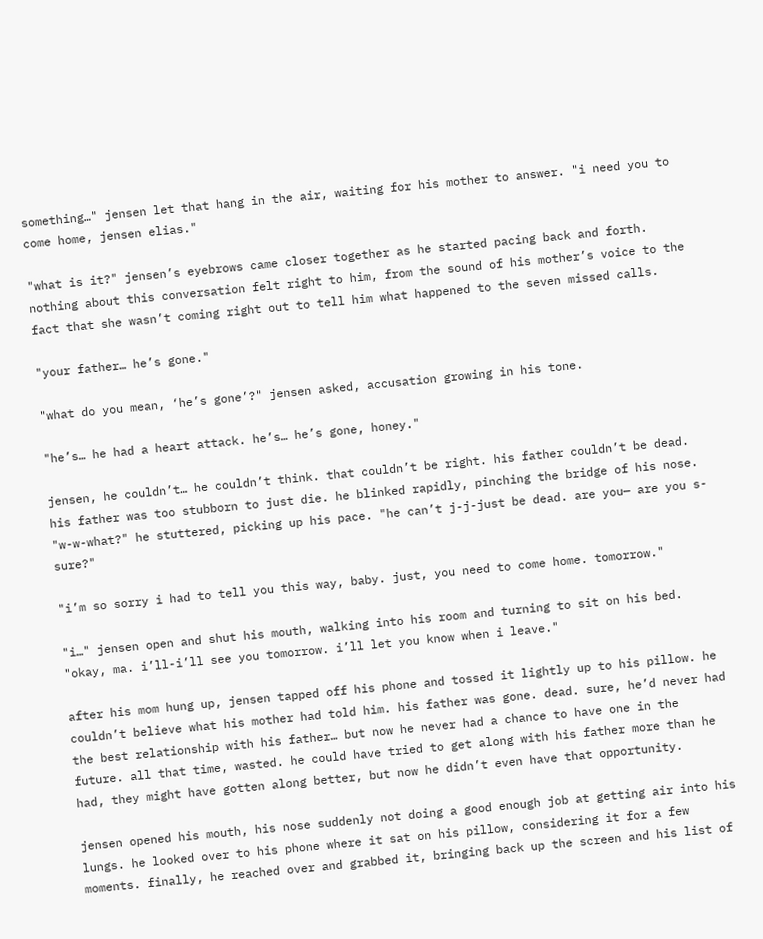something…" jensen let that hang in the air, waiting for his mother to answer. "i need you to come home, jensen elias."

"what is it?" jensen’s eyebrows came closer together as he started pacing back and forth. nothing about this conversation felt right to him, from the sound of his mother’s voice to the fact that she wasn’t coming right out to tell him what happened to the seven missed calls.

"your father… he’s gone."

"what do you mean, ‘he’s gone’?" jensen asked, accusation growing in his tone.

"he’s… he had a heart attack. he’s… he’s gone, honey."

jensen, he couldn’t… he couldn’t think. that couldn’t be right. his father couldn’t be dead. his father was too stubborn to just die. he blinked rapidly, pinching the bridge of his nose. "w-w-what?" he stuttered, picking up his pace. "he can’t j-j-just be dead. are you— are you s-sure?"

"i’m so sorry i had to tell you this way, baby. just, you need to come home. tomorrow."

"i…" jensen open and shut his mouth, walking into his room and turning to sit on his bed. "okay, ma. i’ll-i’ll see you tomorrow. i’ll let you know when i leave."

after his mom hung up, jensen tapped off his phone and tossed it lightly up to his pillow. he couldn’t believe what his mother had told him. his father was gone. dead. sure, he’d never had the best relationship with his father… but now he never had a chance to have one in the future. all that time, wasted. he could have tried to get along with his father more than he had, they might have gotten along better, but now he didn’t even have that opportunity.

jensen opened his mouth, his nose suddenly not doing a good enough job at getting air into his lungs. he looked over to his phone where it sat on his pillow, considering it for a few moments. finally, he reached over and grabbed it, bringing back up the screen and his list of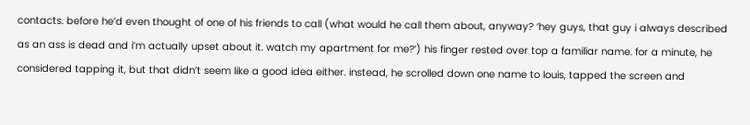contacts. before he’d even thought of one of his friends to call (what would he call them about, anyway? ‘hey guys, that guy i always described as an ass is dead and i’m actually upset about it. watch my apartment for me?’) his finger rested over top a familiar name. for a minute, he considered tapping it, but that didn’t seem like a good idea either. instead, he scrolled down one name to louis, tapped the screen and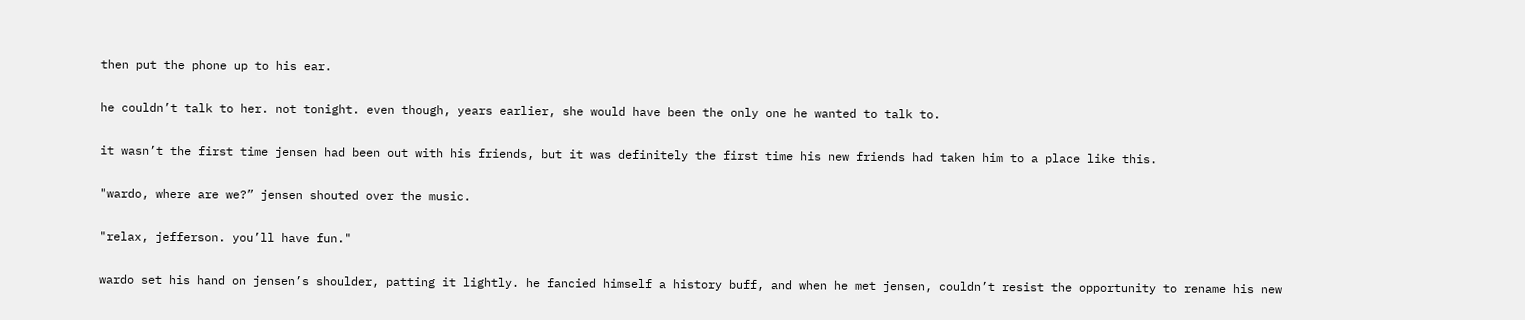then put the phone up to his ear.

he couldn’t talk to her. not tonight. even though, years earlier, she would have been the only one he wanted to talk to.

it wasn’t the first time jensen had been out with his friends, but it was definitely the first time his new friends had taken him to a place like this.

"wardo, where are we?” jensen shouted over the music.

"relax, jefferson. you’ll have fun."

wardo set his hand on jensen’s shoulder, patting it lightly. he fancied himself a history buff, and when he met jensen, couldn’t resist the opportunity to rename his new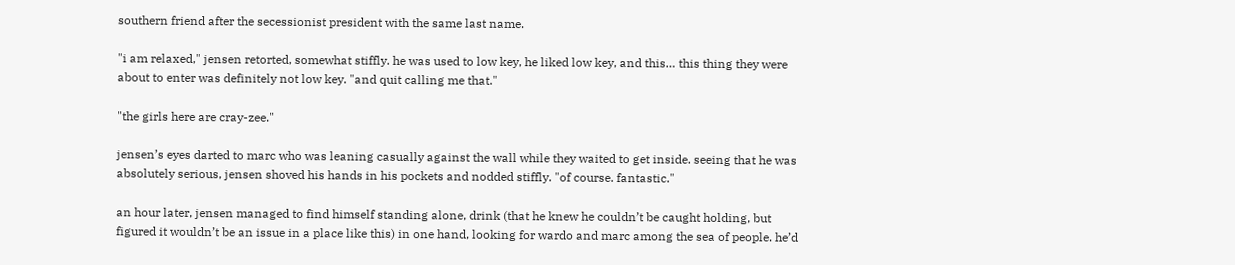southern friend after the secessionist president with the same last name.

"i am relaxed," jensen retorted, somewhat stiffly. he was used to low key, he liked low key, and this… this thing they were about to enter was definitely not low key. "and quit calling me that."

"the girls here are cray-zee."

jensen’s eyes darted to marc who was leaning casually against the wall while they waited to get inside. seeing that he was absolutely serious, jensen shoved his hands in his pockets and nodded stiffly. "of course. fantastic."

an hour later, jensen managed to find himself standing alone, drink (that he knew he couldn’t be caught holding, but figured it wouldn’t be an issue in a place like this) in one hand, looking for wardo and marc among the sea of people. he’d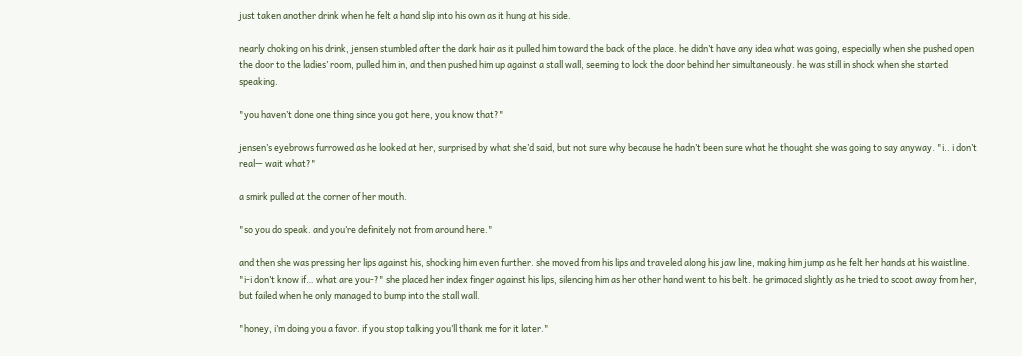just taken another drink when he felt a hand slip into his own as it hung at his side.

nearly choking on his drink, jensen stumbled after the dark hair as it pulled him toward the back of the place. he didn’t have any idea what was going, especially when she pushed open the door to the ladies’ room, pulled him in, and then pushed him up against a stall wall, seeming to lock the door behind her simultaneously. he was still in shock when she started speaking.

"you haven’t done one thing since you got here, you know that?"

jensen’s eyebrows furrowed as he looked at her, surprised by what she’d said, but not sure why because he hadn’t been sure what he thought she was going to say anyway. "i.. i don’t real— wait what?"

a smirk pulled at the corner of her mouth.

"so you do speak. and you’re definitely not from around here."

and then she was pressing her lips against his, shocking him even further. she moved from his lips and traveled along his jaw line, making him jump as he felt her hands at his waistline. "i-i don’t know if… what are you-?" she placed her index finger against his lips, silencing him as her other hand went to his belt. he grimaced slightly as he tried to scoot away from her, but failed when he only managed to bump into the stall wall.

"honey, i’m doing you a favor. if you stop talking you’ll thank me for it later."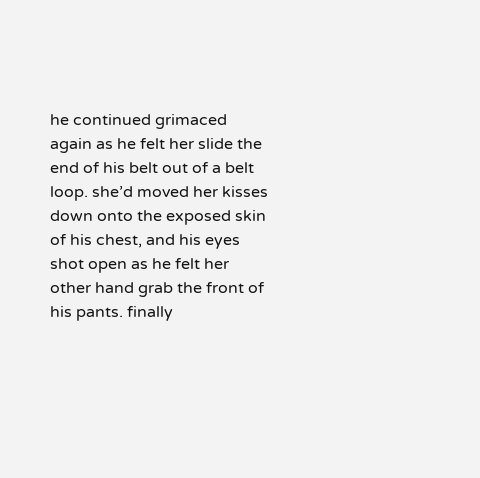he continued grimaced again as he felt her slide the end of his belt out of a belt loop. she’d moved her kisses down onto the exposed skin of his chest, and his eyes shot open as he felt her other hand grab the front of his pants. finally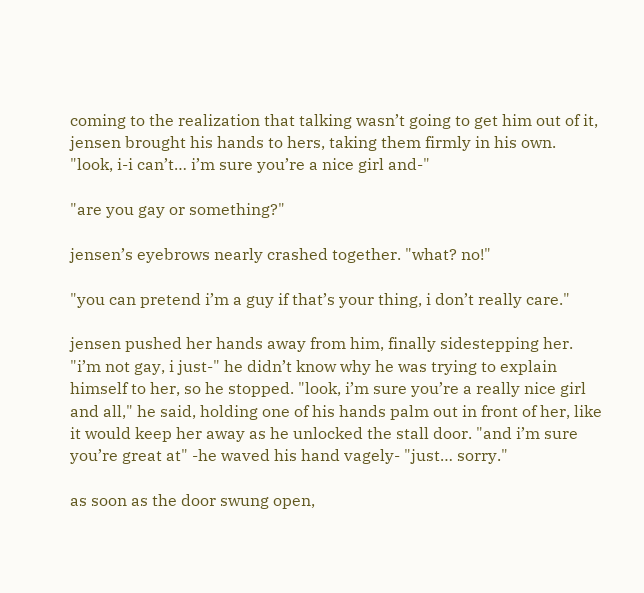coming to the realization that talking wasn’t going to get him out of it, jensen brought his hands to hers, taking them firmly in his own. "look, i-i can’t… i’m sure you’re a nice girl and-"

"are you gay or something?"

jensen’s eyebrows nearly crashed together. "what? no!"

"you can pretend i’m a guy if that’s your thing, i don’t really care."

jensen pushed her hands away from him, finally sidestepping her. "i’m not gay, i just-" he didn’t know why he was trying to explain himself to her, so he stopped. "look, i’m sure you’re a really nice girl and all," he said, holding one of his hands palm out in front of her, like it would keep her away as he unlocked the stall door. "and i’m sure you’re great at" -he waved his hand vagely- "just… sorry."

as soon as the door swung open,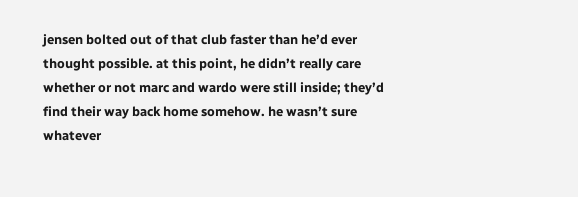jensen bolted out of that club faster than he’d ever thought possible. at this point, he didn’t really care whether or not marc and wardo were still inside; they’d find their way back home somehow. he wasn’t sure whatever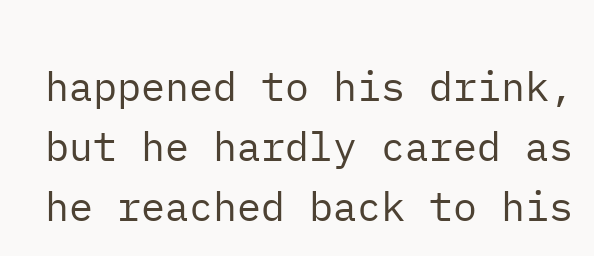happened to his drink, but he hardly cared as he reached back to his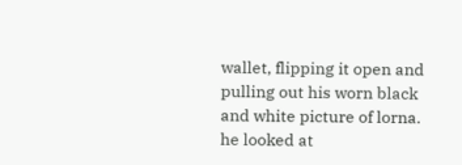wallet, flipping it open and pulling out his worn black and white picture of lorna. he looked at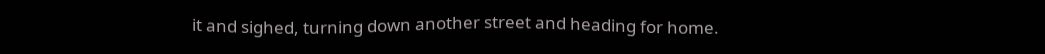it and sighed, turning down another street and heading for home.